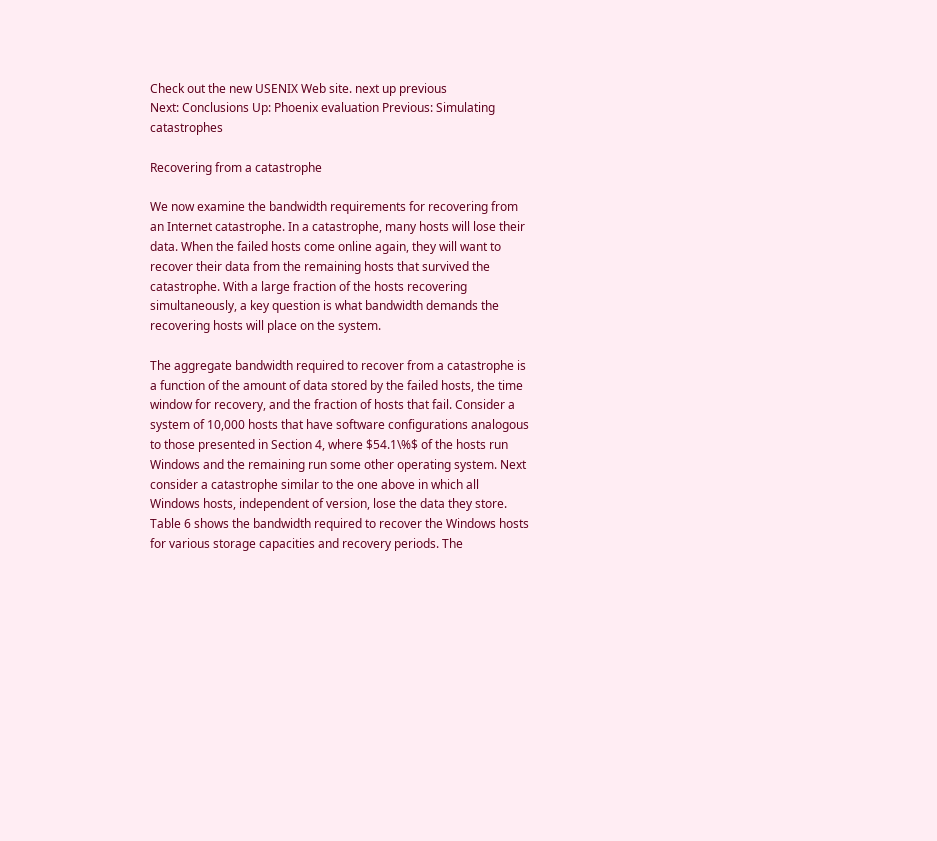Check out the new USENIX Web site. next up previous
Next: Conclusions Up: Phoenix evaluation Previous: Simulating catastrophes

Recovering from a catastrophe

We now examine the bandwidth requirements for recovering from an Internet catastrophe. In a catastrophe, many hosts will lose their data. When the failed hosts come online again, they will want to recover their data from the remaining hosts that survived the catastrophe. With a large fraction of the hosts recovering simultaneously, a key question is what bandwidth demands the recovering hosts will place on the system.

The aggregate bandwidth required to recover from a catastrophe is a function of the amount of data stored by the failed hosts, the time window for recovery, and the fraction of hosts that fail. Consider a system of 10,000 hosts that have software configurations analogous to those presented in Section 4, where $54.1\%$ of the hosts run Windows and the remaining run some other operating system. Next consider a catastrophe similar to the one above in which all Windows hosts, independent of version, lose the data they store. Table 6 shows the bandwidth required to recover the Windows hosts for various storage capacities and recovery periods. The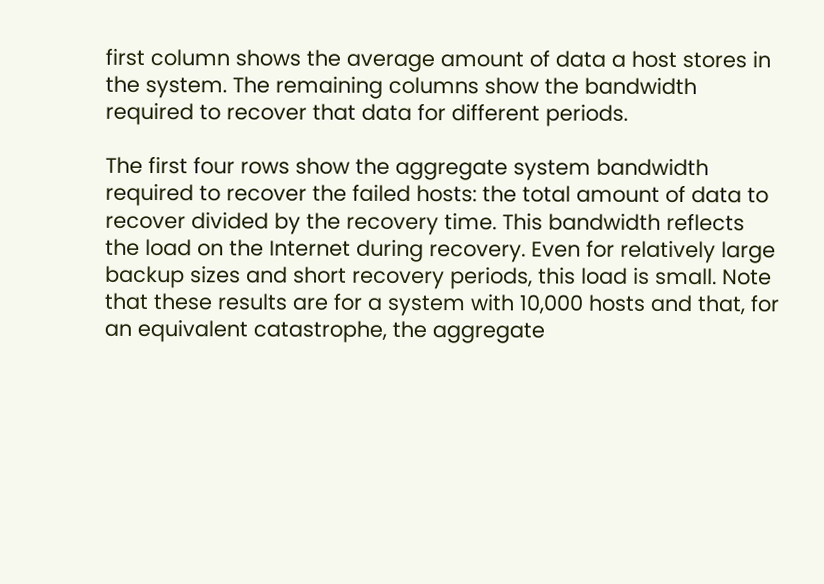first column shows the average amount of data a host stores in the system. The remaining columns show the bandwidth required to recover that data for different periods.

The first four rows show the aggregate system bandwidth required to recover the failed hosts: the total amount of data to recover divided by the recovery time. This bandwidth reflects the load on the Internet during recovery. Even for relatively large backup sizes and short recovery periods, this load is small. Note that these results are for a system with 10,000 hosts and that, for an equivalent catastrophe, the aggregate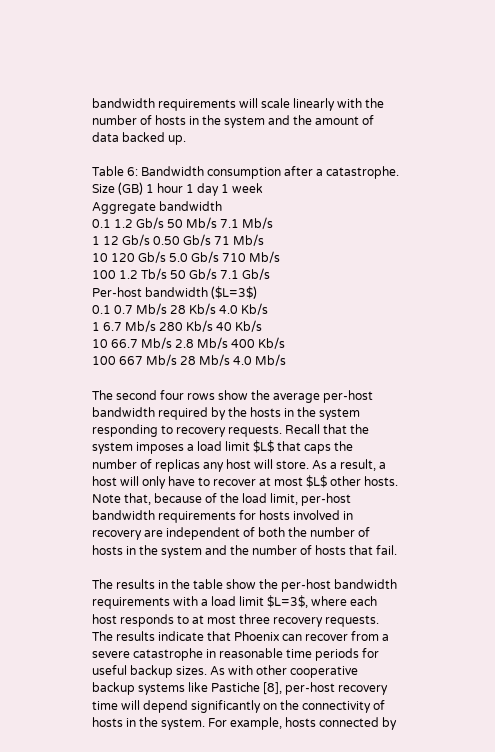bandwidth requirements will scale linearly with the number of hosts in the system and the amount of data backed up.

Table 6: Bandwidth consumption after a catastrophe.
Size (GB) 1 hour 1 day 1 week
Aggregate bandwidth
0.1 1.2 Gb/s 50 Mb/s 7.1 Mb/s
1 12 Gb/s 0.50 Gb/s 71 Mb/s
10 120 Gb/s 5.0 Gb/s 710 Mb/s
100 1.2 Tb/s 50 Gb/s 7.1 Gb/s
Per-host bandwidth ($L=3$)
0.1 0.7 Mb/s 28 Kb/s 4.0 Kb/s
1 6.7 Mb/s 280 Kb/s 40 Kb/s
10 66.7 Mb/s 2.8 Mb/s 400 Kb/s
100 667 Mb/s 28 Mb/s 4.0 Mb/s

The second four rows show the average per-host bandwidth required by the hosts in the system responding to recovery requests. Recall that the system imposes a load limit $L$ that caps the number of replicas any host will store. As a result, a host will only have to recover at most $L$ other hosts. Note that, because of the load limit, per-host bandwidth requirements for hosts involved in recovery are independent of both the number of hosts in the system and the number of hosts that fail.

The results in the table show the per-host bandwidth requirements with a load limit $L=3$, where each host responds to at most three recovery requests. The results indicate that Phoenix can recover from a severe catastrophe in reasonable time periods for useful backup sizes. As with other cooperative backup systems like Pastiche [8], per-host recovery time will depend significantly on the connectivity of hosts in the system. For example, hosts connected by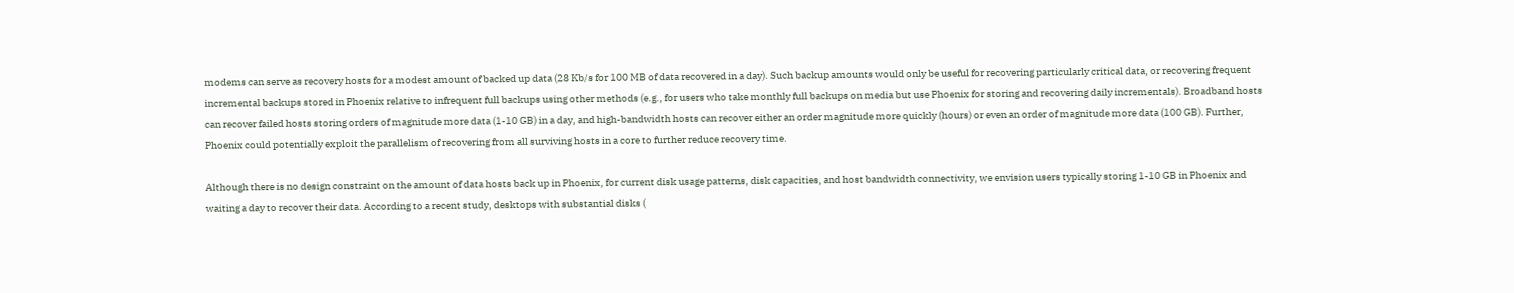modems can serve as recovery hosts for a modest amount of backed up data (28 Kb/s for 100 MB of data recovered in a day). Such backup amounts would only be useful for recovering particularly critical data, or recovering frequent incremental backups stored in Phoenix relative to infrequent full backups using other methods (e.g., for users who take monthly full backups on media but use Phoenix for storing and recovering daily incrementals). Broadband hosts can recover failed hosts storing orders of magnitude more data (1-10 GB) in a day, and high-bandwidth hosts can recover either an order magnitude more quickly (hours) or even an order of magnitude more data (100 GB). Further, Phoenix could potentially exploit the parallelism of recovering from all surviving hosts in a core to further reduce recovery time.

Although there is no design constraint on the amount of data hosts back up in Phoenix, for current disk usage patterns, disk capacities, and host bandwidth connectivity, we envision users typically storing 1-10 GB in Phoenix and waiting a day to recover their data. According to a recent study, desktops with substantial disks (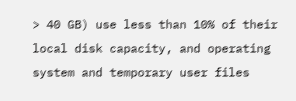> 40 GB) use less than 10% of their local disk capacity, and operating system and temporary user files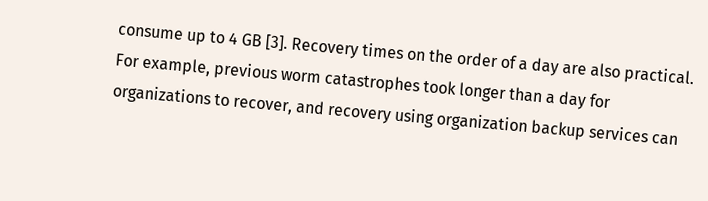consume up to 4 GB [3]. Recovery times on the order of a day are also practical. For example, previous worm catastrophes took longer than a day for organizations to recover, and recovery using organization backup services can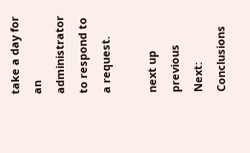take a day for an administrator to respond to a request.

next up previous
Next: Conclusions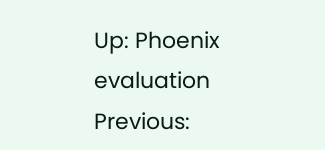Up: Phoenix evaluation Previous: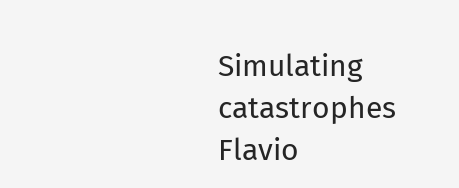Simulating catastrophes
Flavio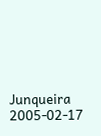Junqueira 2005-02-17